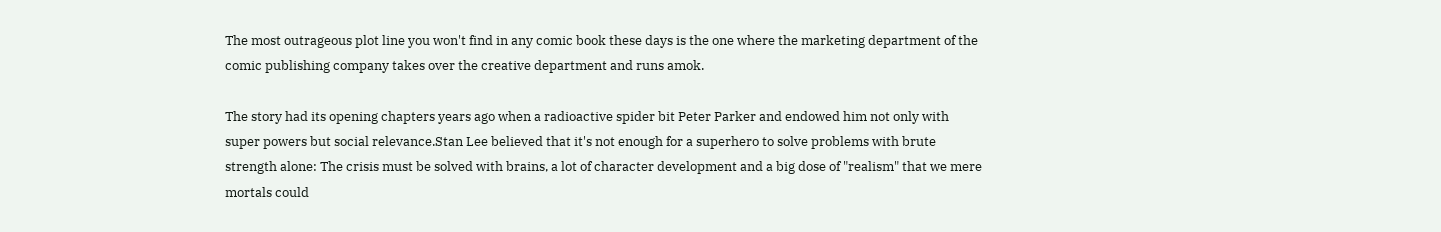The most outrageous plot line you won't find in any comic book these days is the one where the marketing department of the comic publishing company takes over the creative department and runs amok.

The story had its opening chapters years ago when a radioactive spider bit Peter Parker and endowed him not only with super powers but social relevance.Stan Lee believed that it's not enough for a superhero to solve problems with brute strength alone: The crisis must be solved with brains, a lot of character development and a big dose of "realism" that we mere mortals could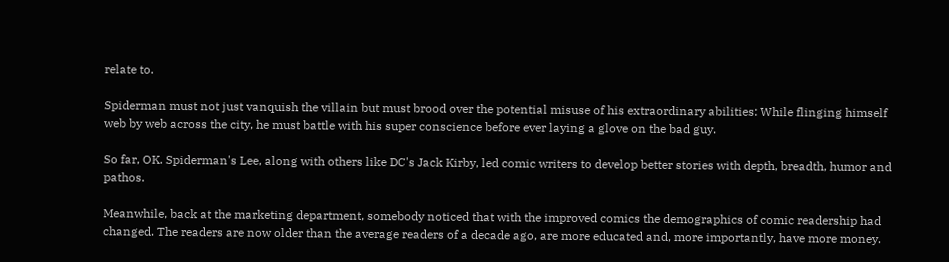relate to.

Spiderman must not just vanquish the villain but must brood over the potential misuse of his extraordinary abilities: While flinging himself web by web across the city, he must battle with his super conscience before ever laying a glove on the bad guy.

So far, OK. Spiderman's Lee, along with others like DC's Jack Kirby, led comic writers to develop better stories with depth, breadth, humor and pathos.

Meanwhile, back at the marketing department, somebody noticed that with the improved comics the demographics of comic readership had changed. The readers are now older than the average readers of a decade ago, are more educated and, more importantly, have more money.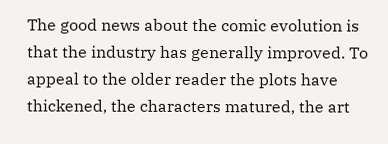The good news about the comic evolution is that the industry has generally improved. To appeal to the older reader the plots have thickened, the characters matured, the art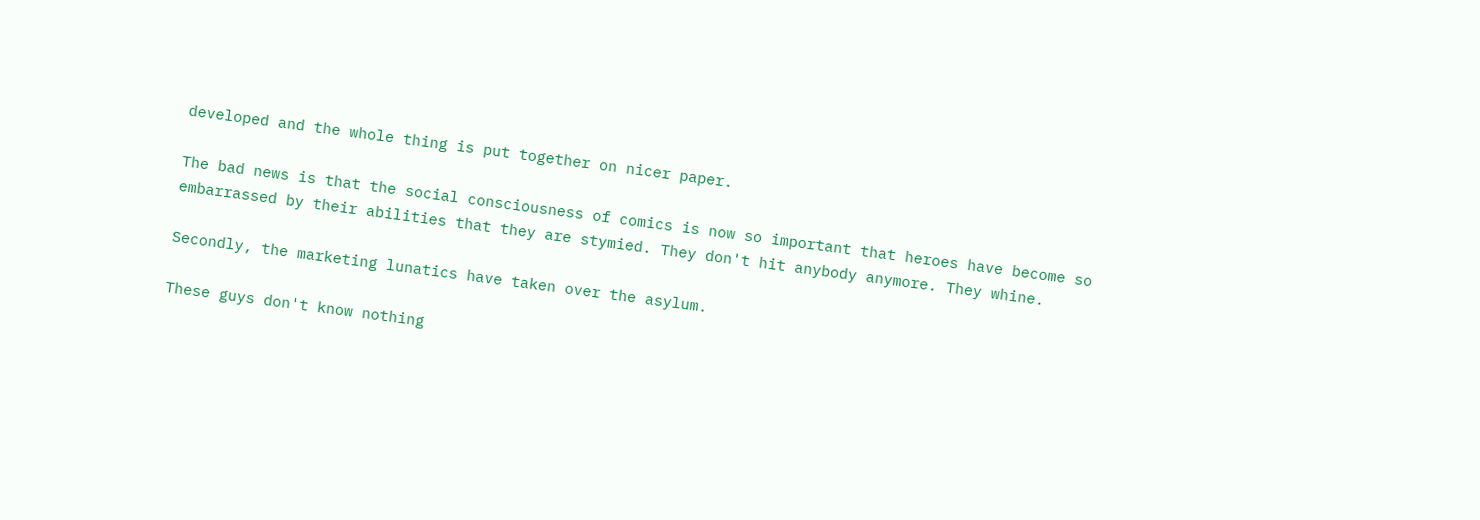developed and the whole thing is put together on nicer paper.

The bad news is that the social consciousness of comics is now so important that heroes have become so embarrassed by their abilities that they are stymied. They don't hit anybody anymore. They whine.

Secondly, the marketing lunatics have taken over the asylum.

These guys don't know nothing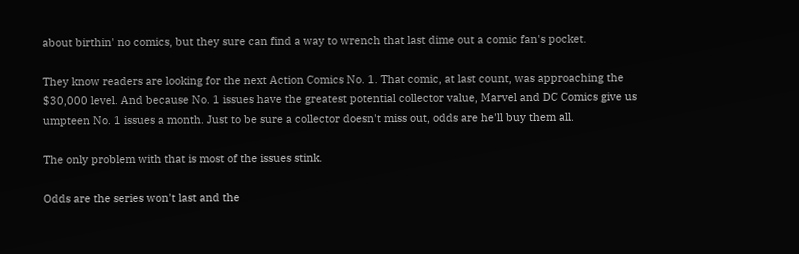about birthin' no comics, but they sure can find a way to wrench that last dime out a comic fan's pocket.

They know readers are looking for the next Action Comics No. 1. That comic, at last count, was approaching the $30,000 level. And because No. 1 issues have the greatest potential collector value, Marvel and DC Comics give us umpteen No. 1 issues a month. Just to be sure a collector doesn't miss out, odds are he'll buy them all.

The only problem with that is most of the issues stink.

Odds are the series won't last and the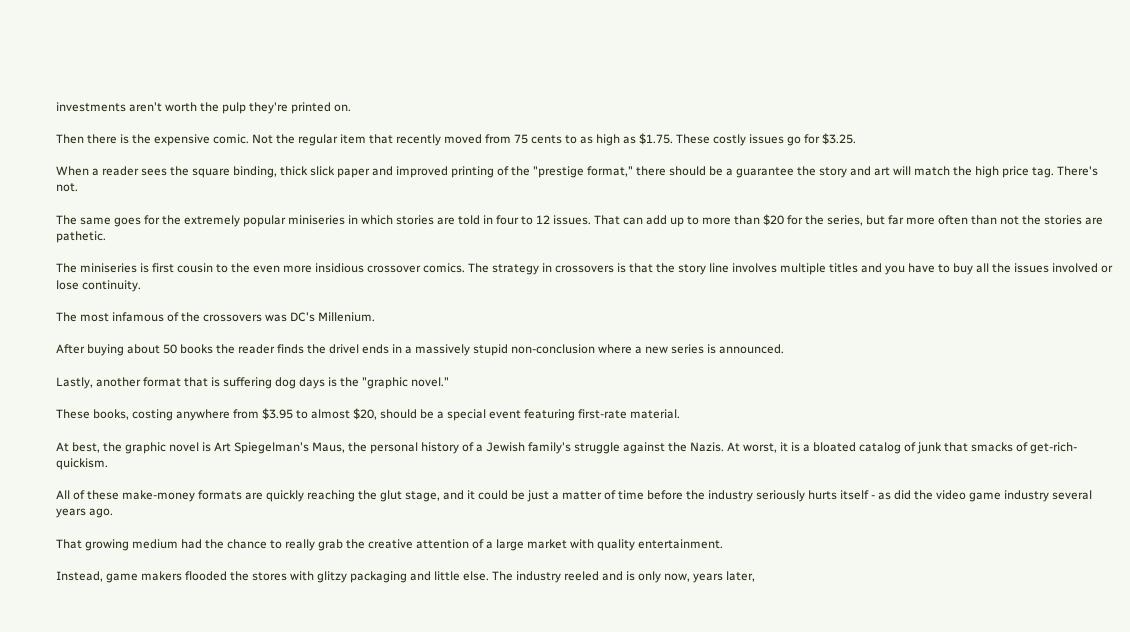investments aren't worth the pulp they're printed on.

Then there is the expensive comic. Not the regular item that recently moved from 75 cents to as high as $1.75. These costly issues go for $3.25.

When a reader sees the square binding, thick slick paper and improved printing of the "prestige format," there should be a guarantee the story and art will match the high price tag. There's not.

The same goes for the extremely popular miniseries in which stories are told in four to 12 issues. That can add up to more than $20 for the series, but far more often than not the stories are pathetic.

The miniseries is first cousin to the even more insidious crossover comics. The strategy in crossovers is that the story line involves multiple titles and you have to buy all the issues involved or lose continuity.

The most infamous of the crossovers was DC's Millenium.

After buying about 50 books the reader finds the drivel ends in a massively stupid non-conclusion where a new series is announced.

Lastly, another format that is suffering dog days is the "graphic novel."

These books, costing anywhere from $3.95 to almost $20, should be a special event featuring first-rate material.

At best, the graphic novel is Art Spiegelman's Maus, the personal history of a Jewish family's struggle against the Nazis. At worst, it is a bloated catalog of junk that smacks of get-rich-quickism.

All of these make-money formats are quickly reaching the glut stage, and it could be just a matter of time before the industry seriously hurts itself - as did the video game industry several years ago.

That growing medium had the chance to really grab the creative attention of a large market with quality entertainment.

Instead, game makers flooded the stores with glitzy packaging and little else. The industry reeled and is only now, years later,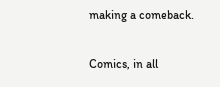making a comeback.

Comics, in all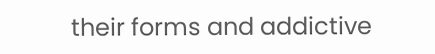their forms and addictive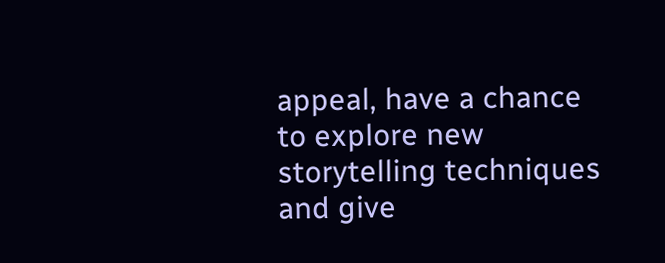appeal, have a chance to explore new storytelling techniques and give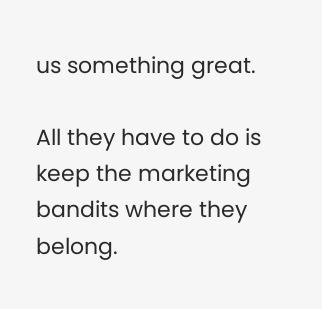us something great.

All they have to do is keep the marketing bandits where they belong.